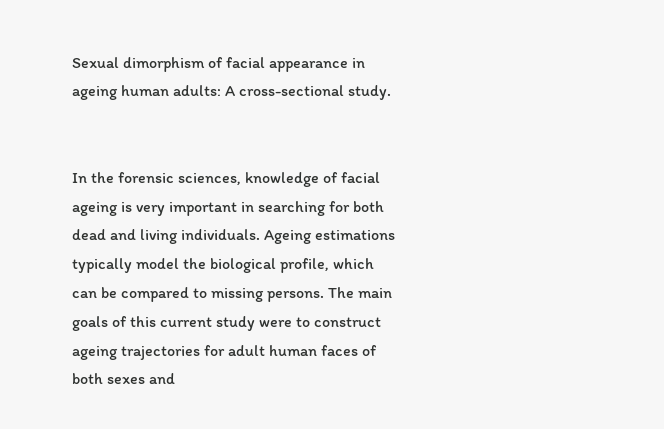Sexual dimorphism of facial appearance in ageing human adults: A cross-sectional study.


In the forensic sciences, knowledge of facial ageing is very important in searching for both dead and living individuals. Ageing estimations typically model the biological profile, which can be compared to missing persons. The main goals of this current study were to construct ageing trajectories for adult human faces of both sexes and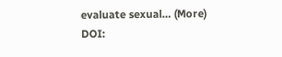evaluate sexual… (More)
DOI: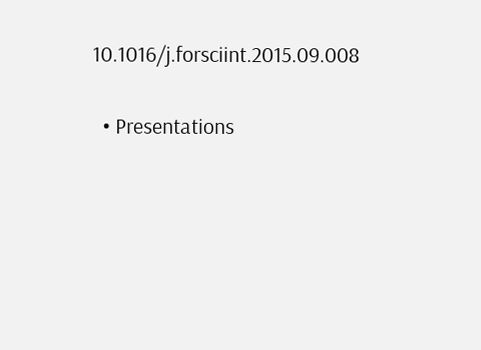10.1016/j.forsciint.2015.09.008


  • Presentations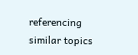referencing similar topics